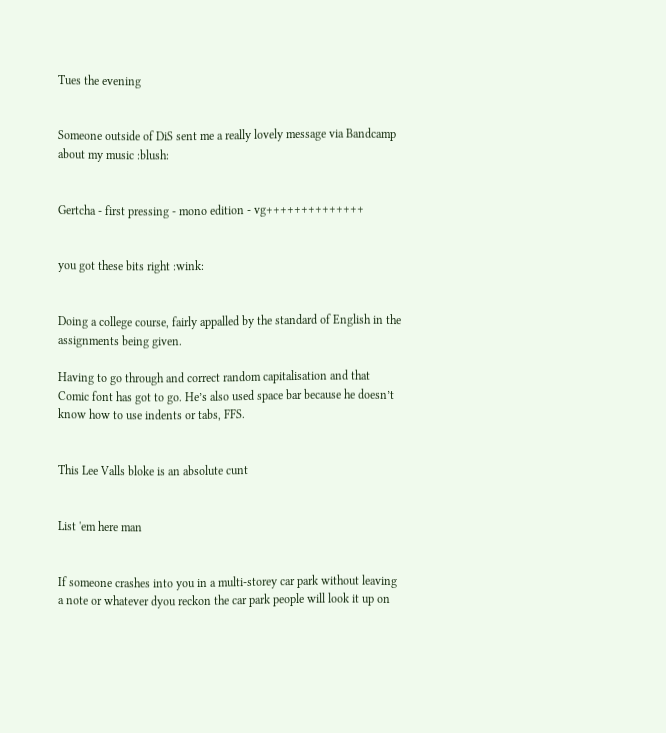Tues the evening


Someone outside of DiS sent me a really lovely message via Bandcamp about my music :blush:


Gertcha - first pressing - mono edition - vg++++++++++++++


you got these bits right :wink:


Doing a college course, fairly appalled by the standard of English in the assignments being given.

Having to go through and correct random capitalisation and that Comic font has got to go. He’s also used space bar because he doesn’t know how to use indents or tabs, FFS.


This Lee Valls bloke is an absolute cunt


List 'em here man


If someone crashes into you in a multi-storey car park without leaving a note or whatever dyou reckon the car park people will look it up on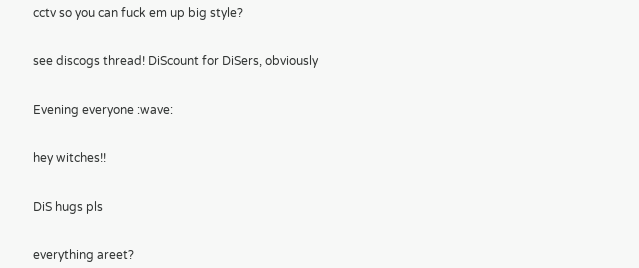cctv so you can fuck em up big style?


see discogs thread! DiScount for DiSers, obviously


Evening everyone :wave:


hey witches!!


DiS hugs pls


everything areet?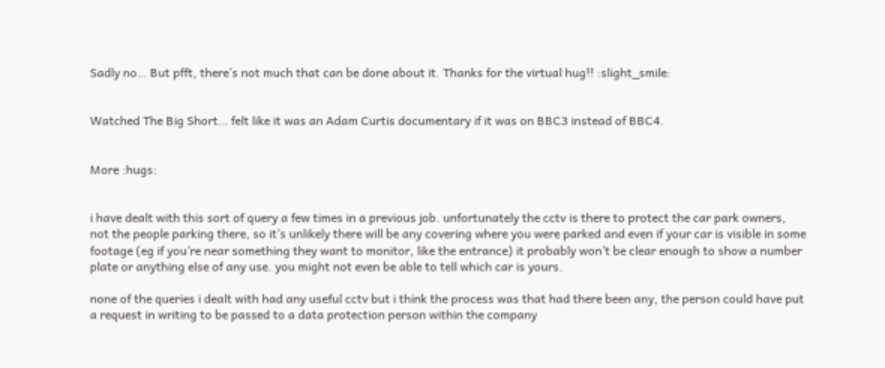Sadly no… But pfft, there’s not much that can be done about it. Thanks for the virtual hug!! :slight_smile:


Watched The Big Short… felt like it was an Adam Curtis documentary if it was on BBC3 instead of BBC4.


More :hugs:


i have dealt with this sort of query a few times in a previous job. unfortunately the cctv is there to protect the car park owners, not the people parking there, so it’s unlikely there will be any covering where you were parked and even if your car is visible in some footage (eg if you’re near something they want to monitor, like the entrance) it probably won’t be clear enough to show a number plate or anything else of any use. you might not even be able to tell which car is yours.

none of the queries i dealt with had any useful cctv but i think the process was that had there been any, the person could have put a request in writing to be passed to a data protection person within the company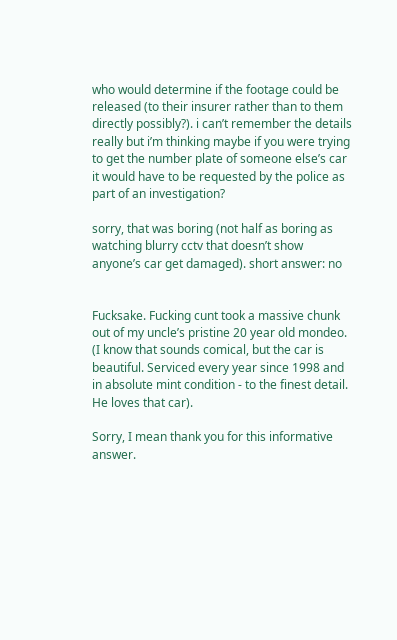who would determine if the footage could be released (to their insurer rather than to them directly possibly?). i can’t remember the details really but i’m thinking maybe if you were trying to get the number plate of someone else’s car it would have to be requested by the police as part of an investigation?

sorry, that was boring (not half as boring as watching blurry cctv that doesn’t show anyone’s car get damaged). short answer: no


Fucksake. Fucking cunt took a massive chunk out of my uncle’s pristine 20 year old mondeo. (I know that sounds comical, but the car is beautiful. Serviced every year since 1998 and in absolute mint condition - to the finest detail. He loves that car).

Sorry, I mean thank you for this informative answer.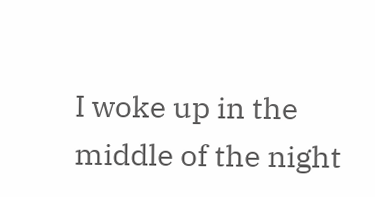I woke up in the middle of the night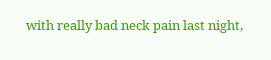with really bad neck pain last night,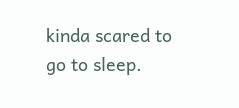kinda scared to go to sleep.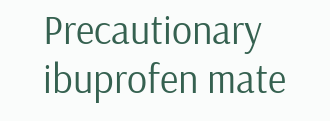Precautionary ibuprofen mate